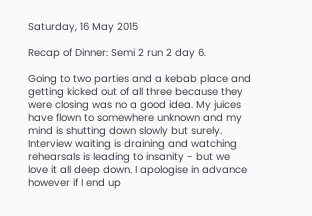Saturday, 16 May 2015

Recap of Dinner: Semi 2 run 2 day 6.

Going to two parties and a kebab place and getting kicked out of all three because they were closing was no a good idea. My juices have flown to somewhere unknown and my mind is shutting down slowly but surely. Interview waiting is draining and watching rehearsals is leading to insanity - but we love it all deep down. I apologise in advance however if I end up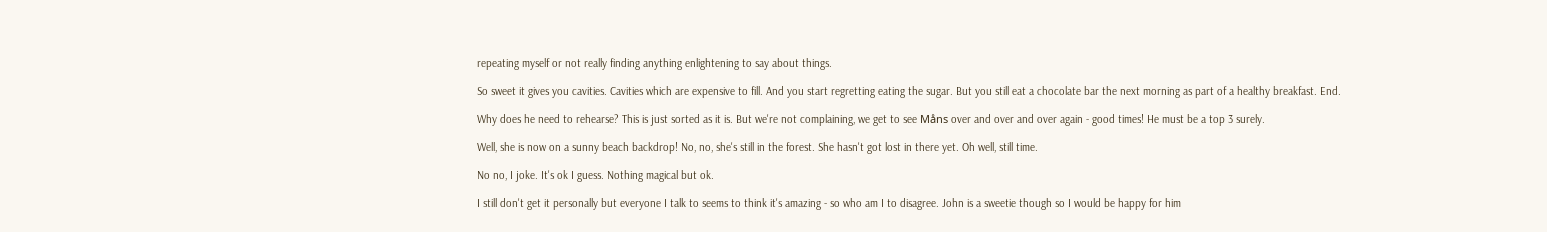repeating myself or not really finding anything enlightening to say about things.

So sweet it gives you cavities. Cavities which are expensive to fill. And you start regretting eating the sugar. But you still eat a chocolate bar the next morning as part of a healthy breakfast. End.

Why does he need to rehearse? This is just sorted as it is. But we're not complaining, we get to see Måns over and over and over again - good times! He must be a top 3 surely.

Well, she is now on a sunny beach backdrop! No, no, she's still in the forest. She hasn't got lost in there yet. Oh well, still time.

No no, I joke. It's ok I guess. Nothing magical but ok.

I still don't get it personally but everyone I talk to seems to think it's amazing - so who am I to disagree. John is a sweetie though so I would be happy for him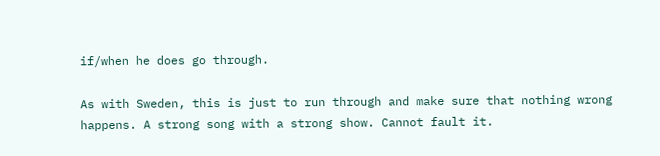if/when he does go through.

As with Sweden, this is just to run through and make sure that nothing wrong happens. A strong song with a strong show. Cannot fault it.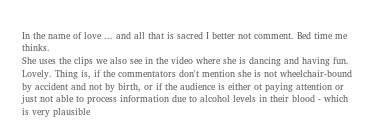In the name of love ... and all that is sacred I better not comment. Bed time me thinks.
She uses the clips we also see in the video where she is dancing and having fun. Lovely. Thing is, if the commentators don't mention she is not wheelchair-bound by accident and not by birth, or if the audience is either ot paying attention or just not able to process information due to alcohol levels in their blood - which is very plausible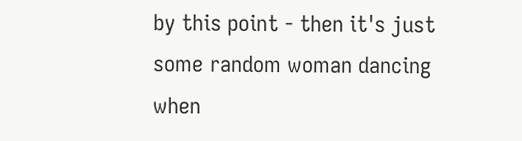by this point - then it's just some random woman dancing when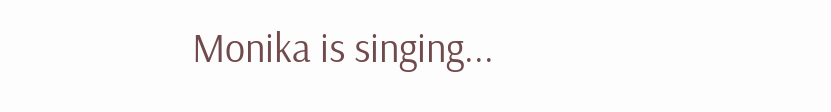Monika is singing...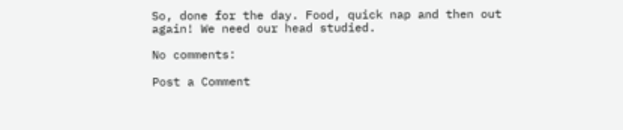So, done for the day. Food, quick nap and then out again! We need our head studied.

No comments:

Post a Comment